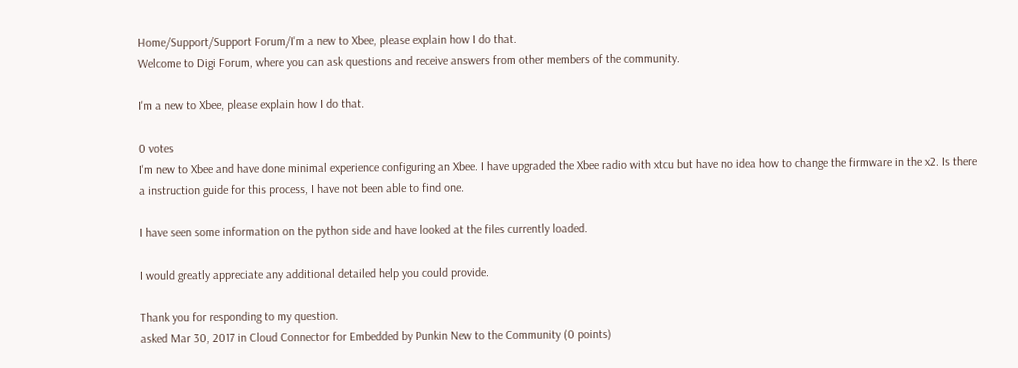Home/Support/Support Forum/I'm a new to Xbee, please explain how I do that.
Welcome to Digi Forum, where you can ask questions and receive answers from other members of the community.

I'm a new to Xbee, please explain how I do that.

0 votes
I'm new to Xbee and have done minimal experience configuring an Xbee. I have upgraded the Xbee radio with xtcu but have no idea how to change the firmware in the x2. Is there a instruction guide for this process, I have not been able to find one.

I have seen some information on the python side and have looked at the files currently loaded.

I would greatly appreciate any additional detailed help you could provide.

Thank you for responding to my question.
asked Mar 30, 2017 in Cloud Connector for Embedded by Punkin New to the Community (0 points)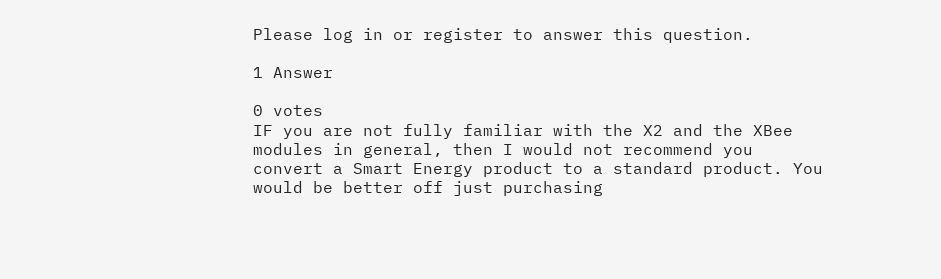Please log in or register to answer this question.

1 Answer

0 votes
IF you are not fully familiar with the X2 and the XBee modules in general, then I would not recommend you convert a Smart Energy product to a standard product. You would be better off just purchasing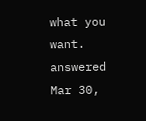what you want.
answered Mar 30,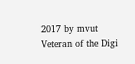2017 by mvut Veteran of the Digi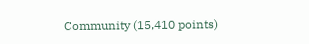Community (15,410 points)